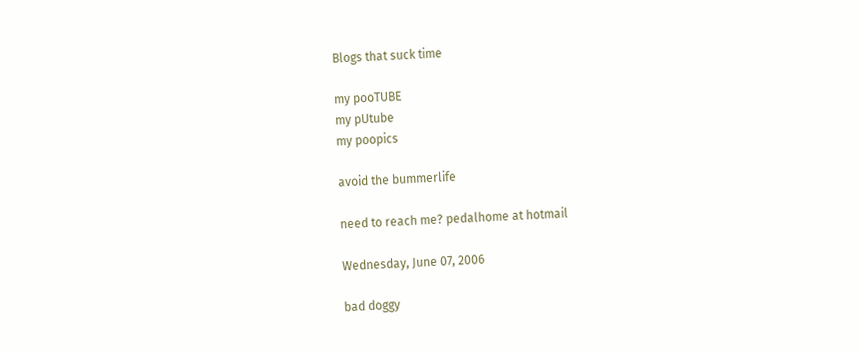Blogs that suck time

my pooTUBE
my pUtube
my poopics

avoid the bummerlife

need to reach me? pedalhome at hotmail

Wednesday, June 07, 2006

bad doggy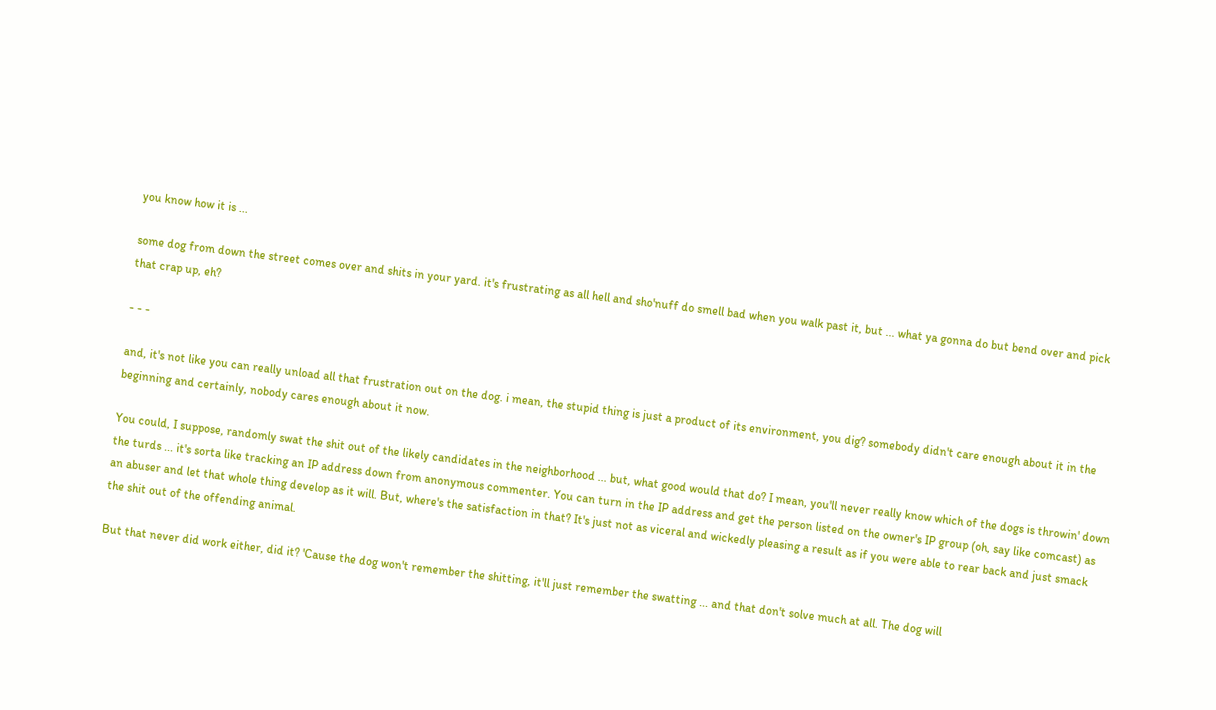you know how it is ...

some dog from down the street comes over and shits in your yard. it's frustrating as all hell and sho'nuff do smell bad when you walk past it, but ... what ya gonna do but bend over and pick that crap up, eh?

- - -

and, it's not like you can really unload all that frustration out on the dog. i mean, the stupid thing is just a product of its environment, you dig? somebody didn't care enough about it in the beginning and certainly, nobody cares enough about it now.

You could, I suppose, randomly swat the shit out of the likely candidates in the neighborhood ... but, what good would that do? I mean, you'll never really know which of the dogs is throwin' down the turds ... it's sorta like tracking an IP address down from anonymous commenter. You can turn in the IP address and get the person listed on the owner's IP group (oh, say like comcast) as an abuser and let that whole thing develop as it will. But, where's the satisfaction in that? It's just not as viceral and wickedly pleasing a result as if you were able to rear back and just smack the shit out of the offending animal.

But that never did work either, did it? 'Cause the dog won't remember the shitting, it'll just remember the swatting ... and that don't solve much at all. The dog will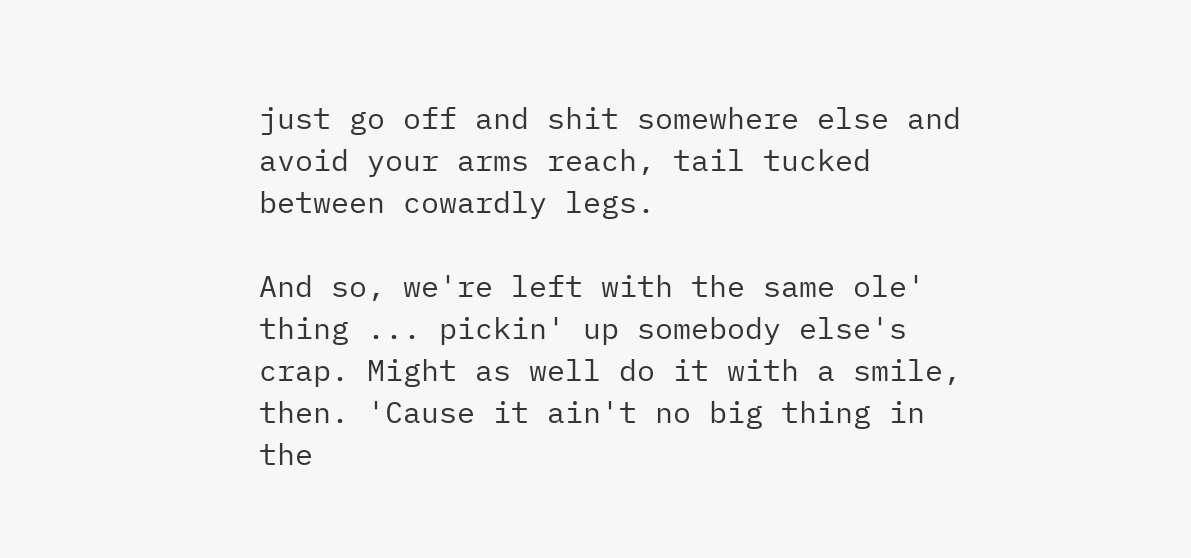just go off and shit somewhere else and avoid your arms reach, tail tucked between cowardly legs.

And so, we're left with the same ole' thing ... pickin' up somebody else's crap. Might as well do it with a smile, then. 'Cause it ain't no big thing in the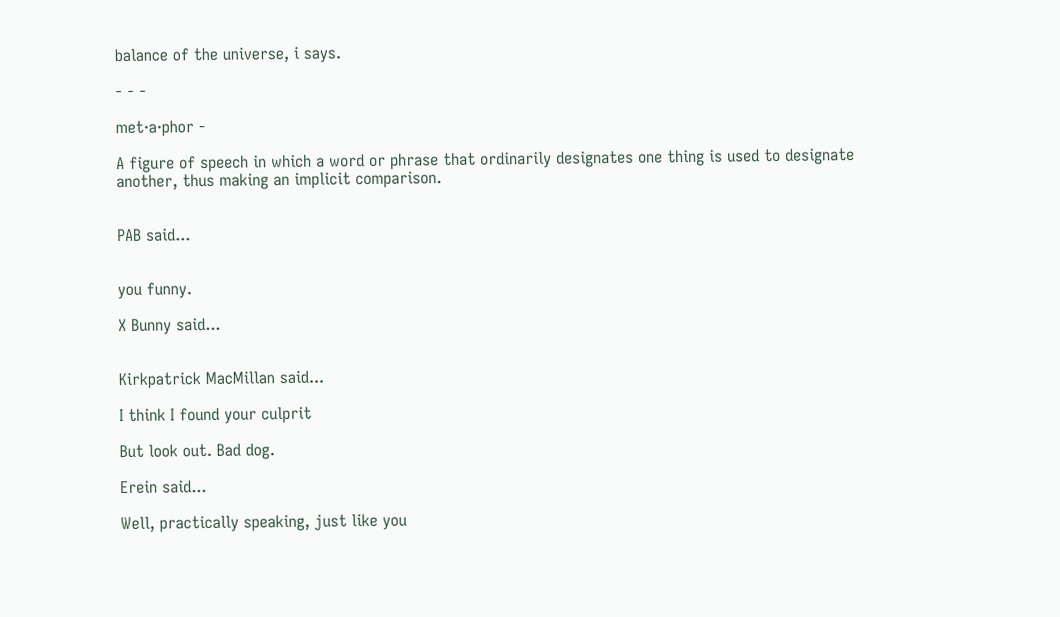balance of the universe, i says.

- - -

met·a·phor -

A figure of speech in which a word or phrase that ordinarily designates one thing is used to designate another, thus making an implicit comparison.


PAB said...


you funny.

X Bunny said...


Kirkpatrick MacMillan said...

I think I found your culprit

But look out. Bad dog.

Erein said...

Well, practically speaking, just like you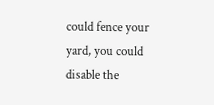could fence your yard, you could disable the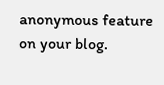anonymous feature on your blog.